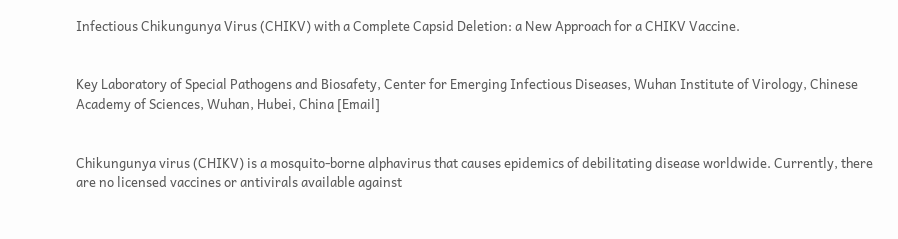Infectious Chikungunya Virus (CHIKV) with a Complete Capsid Deletion: a New Approach for a CHIKV Vaccine.


Key Laboratory of Special Pathogens and Biosafety, Center for Emerging Infectious Diseases, Wuhan Institute of Virology, Chinese Academy of Sciences, Wuhan, Hubei, China [Email]


Chikungunya virus (CHIKV) is a mosquito-borne alphavirus that causes epidemics of debilitating disease worldwide. Currently, there are no licensed vaccines or antivirals available against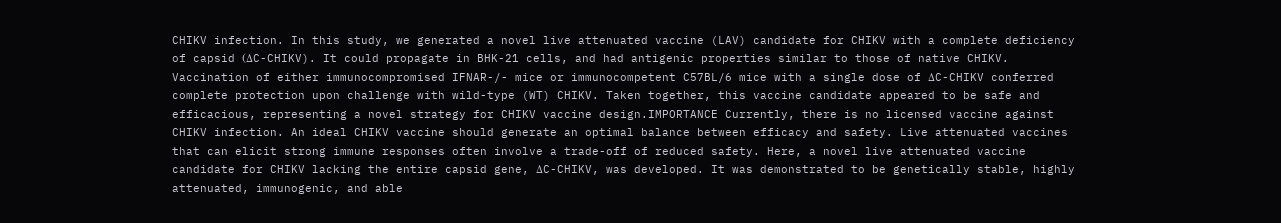CHIKV infection. In this study, we generated a novel live attenuated vaccine (LAV) candidate for CHIKV with a complete deficiency of capsid (ΔC-CHIKV). It could propagate in BHK-21 cells, and had antigenic properties similar to those of native CHIKV. Vaccination of either immunocompromised IFNAR-/- mice or immunocompetent C57BL/6 mice with a single dose of ΔC-CHIKV conferred complete protection upon challenge with wild-type (WT) CHIKV. Taken together, this vaccine candidate appeared to be safe and efficacious, representing a novel strategy for CHIKV vaccine design.IMPORTANCE Currently, there is no licensed vaccine against CHIKV infection. An ideal CHIKV vaccine should generate an optimal balance between efficacy and safety. Live attenuated vaccines that can elicit strong immune responses often involve a trade-off of reduced safety. Here, a novel live attenuated vaccine candidate for CHIKV lacking the entire capsid gene, ΔC-CHIKV, was developed. It was demonstrated to be genetically stable, highly attenuated, immunogenic, and able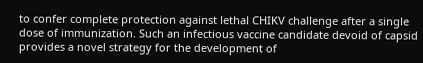to confer complete protection against lethal CHIKV challenge after a single dose of immunization. Such an infectious vaccine candidate devoid of capsid provides a novel strategy for the development of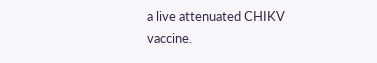a live attenuated CHIKV vaccine.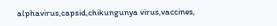alphavirus,capsid,chikungunya virus,vaccines,